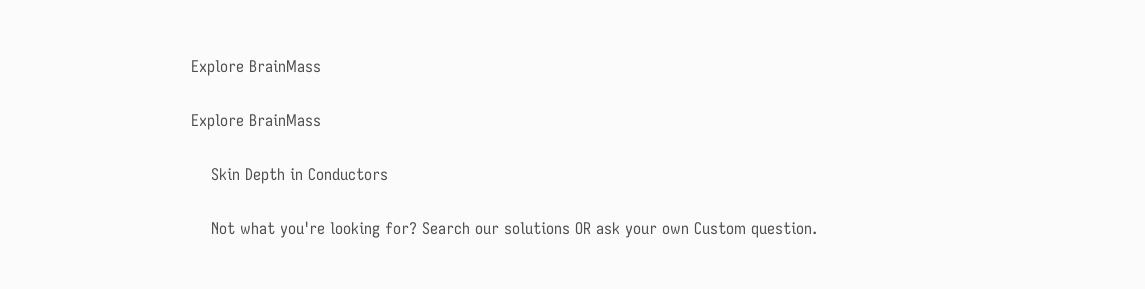Explore BrainMass

Explore BrainMass

    Skin Depth in Conductors

    Not what you're looking for? Search our solutions OR ask your own Custom question.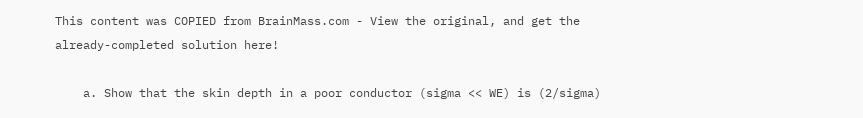This content was COPIED from BrainMass.com - View the original, and get the already-completed solution here!

    a. Show that the skin depth in a poor conductor (sigma << WE) is (2/sigma)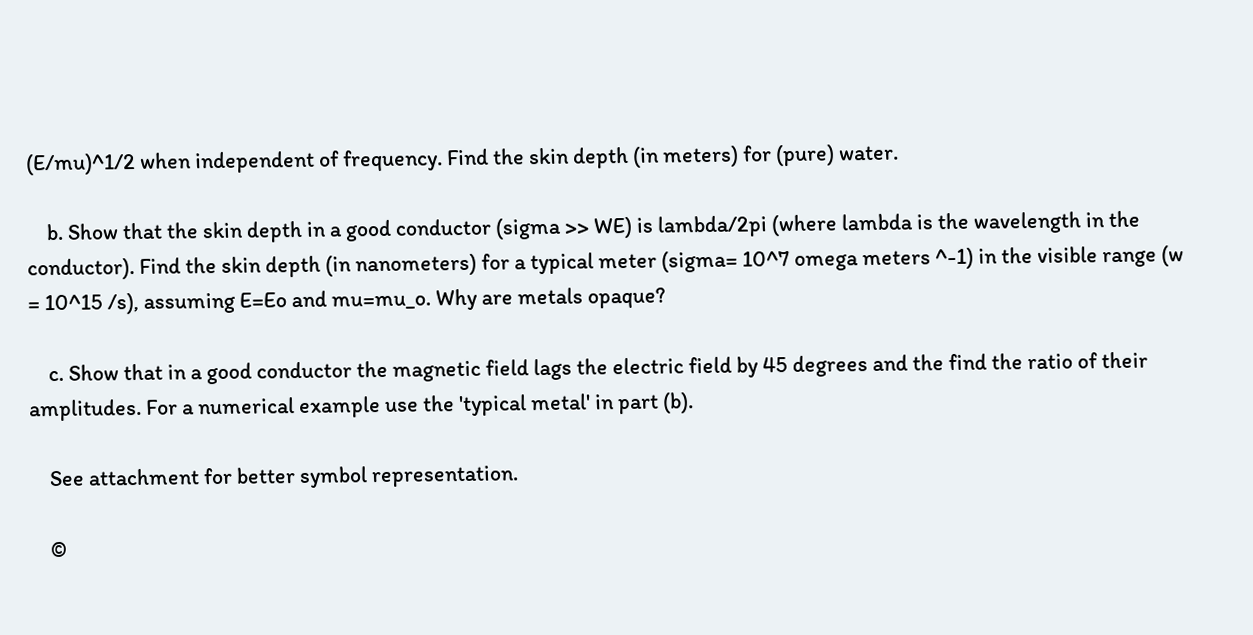(E/mu)^1/2 when independent of frequency. Find the skin depth (in meters) for (pure) water.

    b. Show that the skin depth in a good conductor (sigma >> WE) is lambda/2pi (where lambda is the wavelength in the conductor). Find the skin depth (in nanometers) for a typical meter (sigma= 10^7 omega meters ^-1) in the visible range (w = 10^15 /s), assuming E=Eo and mu=mu_o. Why are metals opaque?

    c. Show that in a good conductor the magnetic field lags the electric field by 45 degrees and the find the ratio of their amplitudes. For a numerical example use the 'typical metal' in part (b).

    See attachment for better symbol representation.

    ©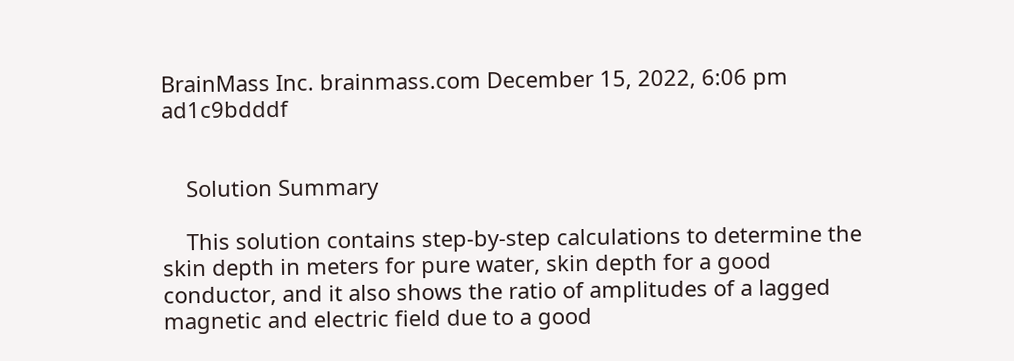BrainMass Inc. brainmass.com December 15, 2022, 6:06 pm ad1c9bdddf


    Solution Summary

    This solution contains step-by-step calculations to determine the skin depth in meters for pure water, skin depth for a good conductor, and it also shows the ratio of amplitudes of a lagged magnetic and electric field due to a good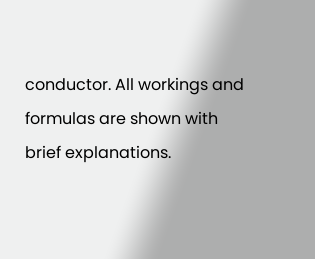conductor. All workings and formulas are shown with brief explanations.